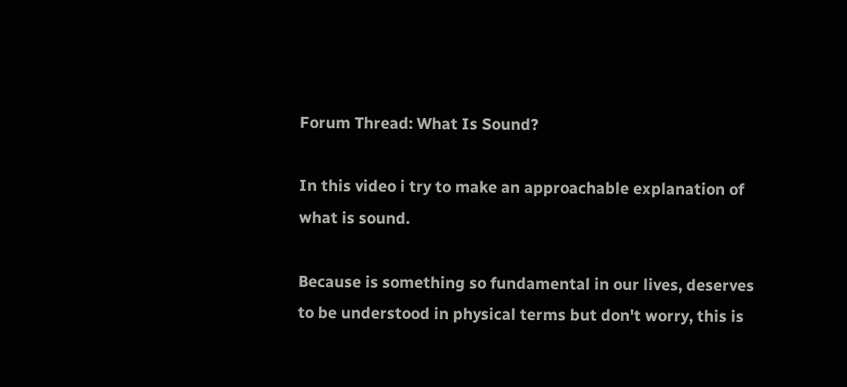Forum Thread: What Is Sound?

In this video i try to make an approachable explanation of what is sound.

Because is something so fundamental in our lives, deserves to be understood in physical terms but don't worry, this is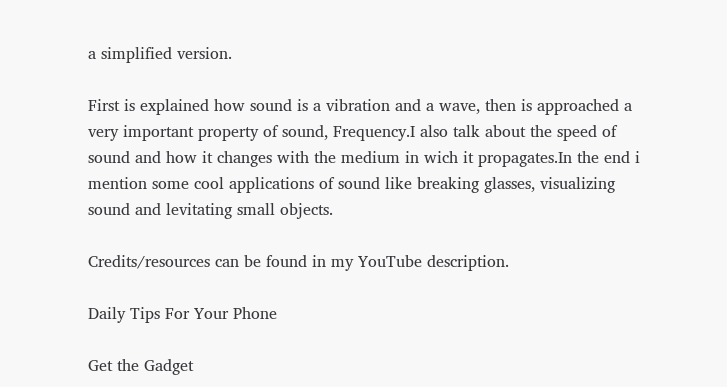a simplified version.

First is explained how sound is a vibration and a wave, then is approached a very important property of sound, Frequency.I also talk about the speed of sound and how it changes with the medium in wich it propagates.In the end i mention some cool applications of sound like breaking glasses, visualizing sound and levitating small objects.

Credits/resources can be found in my YouTube description.

Daily Tips For Your Phone

Get the Gadget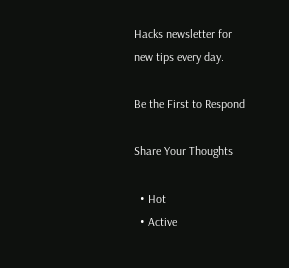Hacks newsletter for new tips every day.

Be the First to Respond

Share Your Thoughts

  • Hot
  • Active